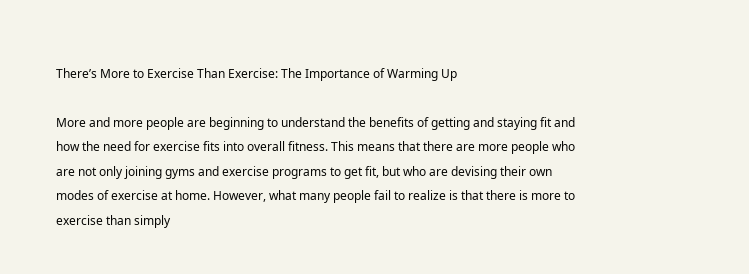There’s More to Exercise Than Exercise: The Importance of Warming Up

More and more people are beginning to understand the benefits of getting and staying fit and how the need for exercise fits into overall fitness. This means that there are more people who are not only joining gyms and exercise programs to get fit, but who are devising their own modes of exercise at home. However, what many people fail to realize is that there is more to exercise than simply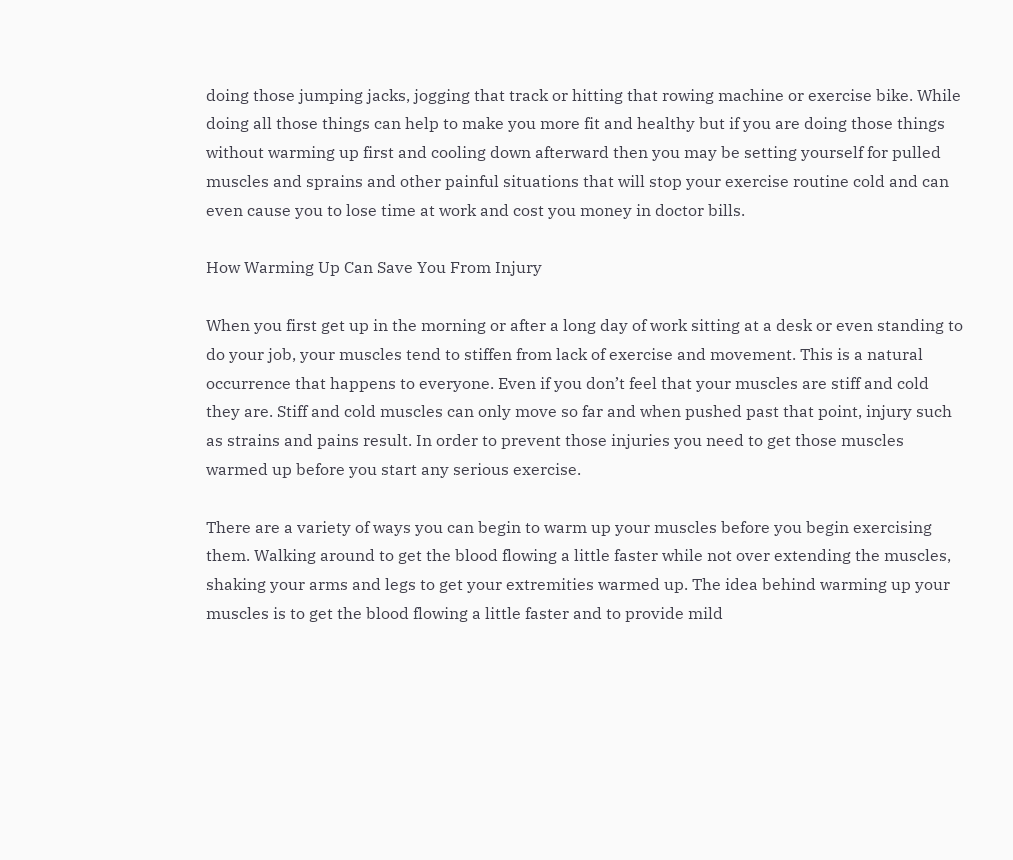doing those jumping jacks, jogging that track or hitting that rowing machine or exercise bike. While doing all those things can help to make you more fit and healthy but if you are doing those things without warming up first and cooling down afterward then you may be setting yourself for pulled muscles and sprains and other painful situations that will stop your exercise routine cold and can even cause you to lose time at work and cost you money in doctor bills.

How Warming Up Can Save You From Injury

When you first get up in the morning or after a long day of work sitting at a desk or even standing to do your job, your muscles tend to stiffen from lack of exercise and movement. This is a natural occurrence that happens to everyone. Even if you don’t feel that your muscles are stiff and cold they are. Stiff and cold muscles can only move so far and when pushed past that point, injury such as strains and pains result. In order to prevent those injuries you need to get those muscles warmed up before you start any serious exercise.

There are a variety of ways you can begin to warm up your muscles before you begin exercising them. Walking around to get the blood flowing a little faster while not over extending the muscles, shaking your arms and legs to get your extremities warmed up. The idea behind warming up your muscles is to get the blood flowing a little faster and to provide mild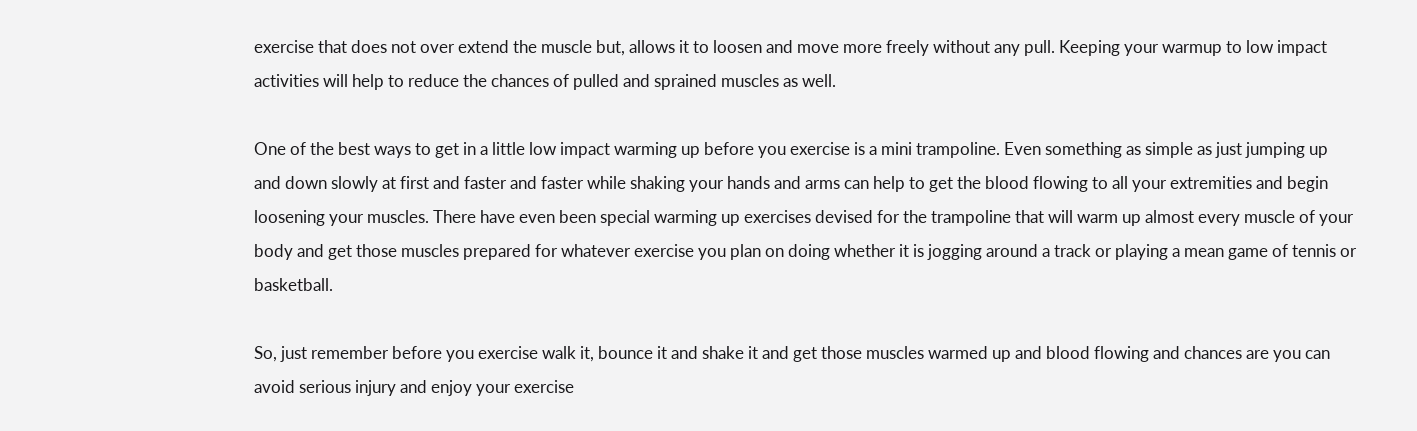exercise that does not over extend the muscle but, allows it to loosen and move more freely without any pull. Keeping your warmup to low impact activities will help to reduce the chances of pulled and sprained muscles as well.

One of the best ways to get in a little low impact warming up before you exercise is a mini trampoline. Even something as simple as just jumping up and down slowly at first and faster and faster while shaking your hands and arms can help to get the blood flowing to all your extremities and begin loosening your muscles. There have even been special warming up exercises devised for the trampoline that will warm up almost every muscle of your body and get those muscles prepared for whatever exercise you plan on doing whether it is jogging around a track or playing a mean game of tennis or basketball.

So, just remember before you exercise walk it, bounce it and shake it and get those muscles warmed up and blood flowing and chances are you can avoid serious injury and enjoy your exercise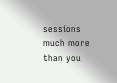sessions much more than you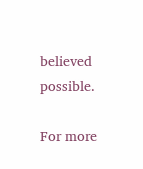believed possible.

For more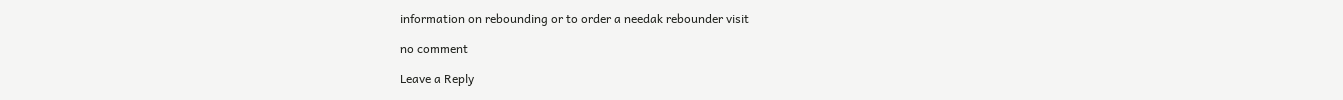information on rebounding or to order a needak rebounder visit

no comment

Leave a Reply